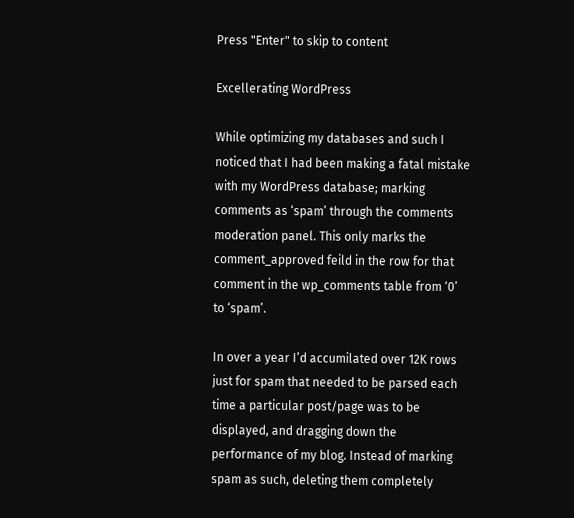Press "Enter" to skip to content

Excellerating WordPress

While optimizing my databases and such I noticed that I had been making a fatal mistake with my WordPress database; marking comments as ‘spam’ through the comments moderation panel. This only marks the comment_approved feild in the row for that comment in the wp_comments table from ‘0’ to ‘spam’.

In over a year I’d accumilated over 12K rows just for spam that needed to be parsed each time a particular post/page was to be displayed, and dragging down the performance of my blog. Instead of marking spam as such, deleting them completely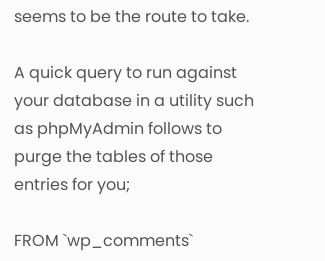seems to be the route to take.

A quick query to run against your database in a utility such as phpMyAdmin follows to purge the tables of those entries for you;

FROM `wp_comments`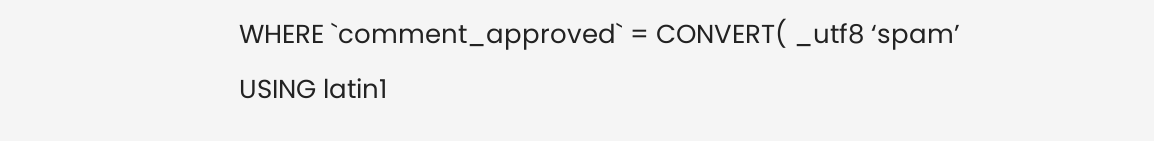WHERE `comment_approved` = CONVERT( _utf8 ‘spam’
USING latin1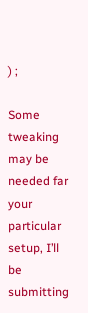) ;

Some tweaking may be needed far your particular setup, I’ll be submitting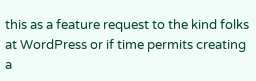this as a feature request to the kind folks at WordPress or if time permits creating a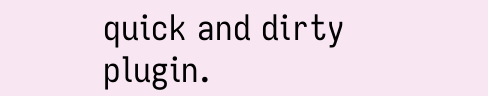quick and dirty plugin.